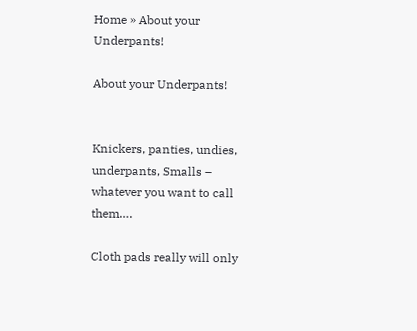Home » About your Underpants!

About your Underpants!


Knickers, panties, undies, underpants, Smalls – whatever you want to call them….

Cloth pads really will only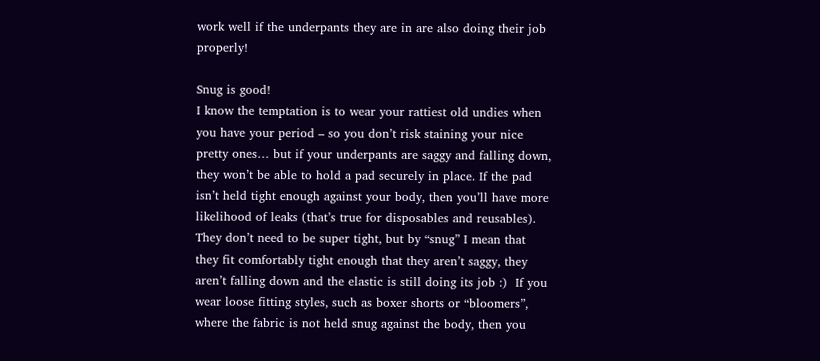work well if the underpants they are in are also doing their job properly!

Snug is good!
I know the temptation is to wear your rattiest old undies when you have your period – so you don’t risk staining your nice pretty ones… but if your underpants are saggy and falling down, they won’t be able to hold a pad securely in place. If the pad isn’t held tight enough against your body, then you’ll have more likelihood of leaks (that’s true for disposables and reusables). They don’t need to be super tight, but by “snug” I mean that they fit comfortably tight enough that they aren’t saggy, they aren’t falling down and the elastic is still doing its job :)  If you wear loose fitting styles, such as boxer shorts or “bloomers”, where the fabric is not held snug against the body, then you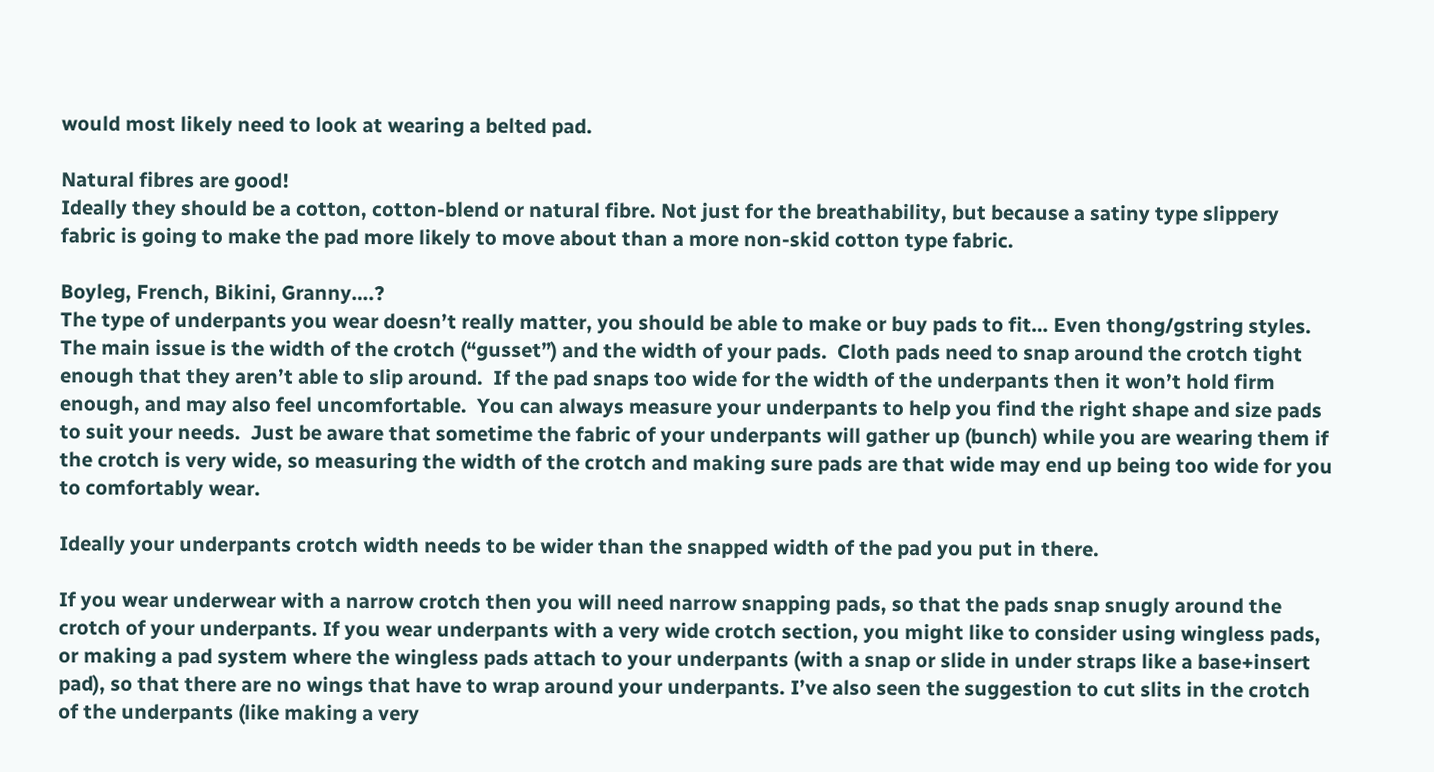would most likely need to look at wearing a belted pad.

Natural fibres are good!
Ideally they should be a cotton, cotton-blend or natural fibre. Not just for the breathability, but because a satiny type slippery fabric is going to make the pad more likely to move about than a more non-skid cotton type fabric.

Boyleg, French, Bikini, Granny….?
The type of underpants you wear doesn’t really matter, you should be able to make or buy pads to fit… Even thong/gstring styles. The main issue is the width of the crotch (“gusset”) and the width of your pads.  Cloth pads need to snap around the crotch tight enough that they aren’t able to slip around.  If the pad snaps too wide for the width of the underpants then it won’t hold firm enough, and may also feel uncomfortable.  You can always measure your underpants to help you find the right shape and size pads to suit your needs.  Just be aware that sometime the fabric of your underpants will gather up (bunch) while you are wearing them if the crotch is very wide, so measuring the width of the crotch and making sure pads are that wide may end up being too wide for you to comfortably wear.

Ideally your underpants crotch width needs to be wider than the snapped width of the pad you put in there.

If you wear underwear with a narrow crotch then you will need narrow snapping pads, so that the pads snap snugly around the crotch of your underpants. If you wear underpants with a very wide crotch section, you might like to consider using wingless pads, or making a pad system where the wingless pads attach to your underpants (with a snap or slide in under straps like a base+insert pad), so that there are no wings that have to wrap around your underpants. I’ve also seen the suggestion to cut slits in the crotch of the underpants (like making a very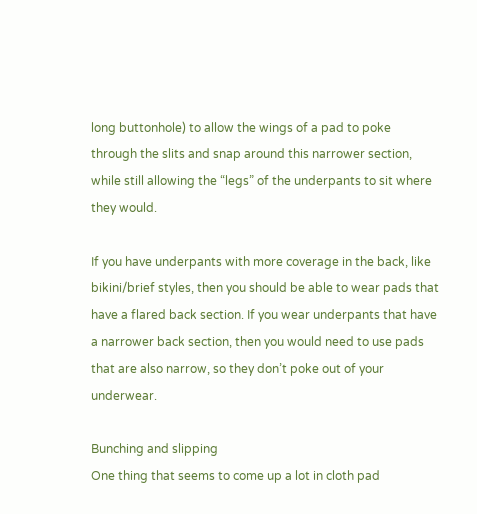long buttonhole) to allow the wings of a pad to poke through the slits and snap around this narrower section, while still allowing the “legs” of the underpants to sit where they would.

If you have underpants with more coverage in the back, like bikini/brief styles, then you should be able to wear pads that have a flared back section. If you wear underpants that have a narrower back section, then you would need to use pads that are also narrow, so they don’t poke out of your underwear.

Bunching and slipping
One thing that seems to come up a lot in cloth pad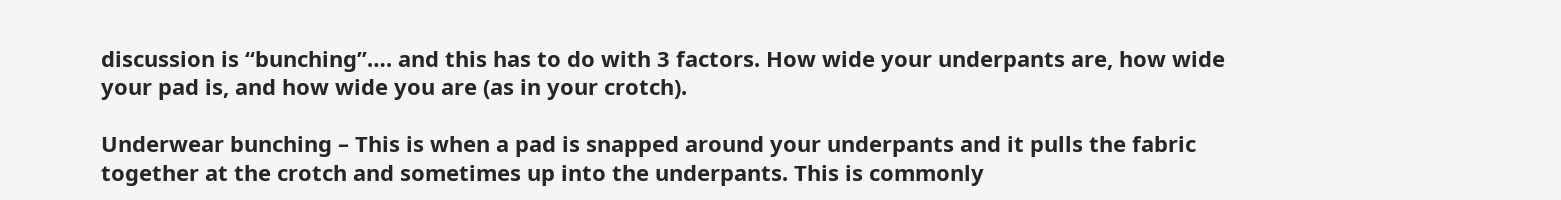discussion is “bunching”…. and this has to do with 3 factors. How wide your underpants are, how wide your pad is, and how wide you are (as in your crotch).

Underwear bunching – This is when a pad is snapped around your underpants and it pulls the fabric together at the crotch and sometimes up into the underpants. This is commonly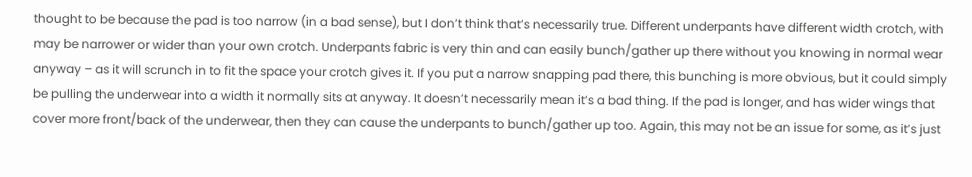thought to be because the pad is too narrow (in a bad sense), but I don’t think that’s necessarily true. Different underpants have different width crotch, with may be narrower or wider than your own crotch. Underpants fabric is very thin and can easily bunch/gather up there without you knowing in normal wear anyway – as it will scrunch in to fit the space your crotch gives it. If you put a narrow snapping pad there, this bunching is more obvious, but it could simply be pulling the underwear into a width it normally sits at anyway. It doesn’t necessarily mean it’s a bad thing. If the pad is longer, and has wider wings that cover more front/back of the underwear, then they can cause the underpants to bunch/gather up too. Again, this may not be an issue for some, as it’s just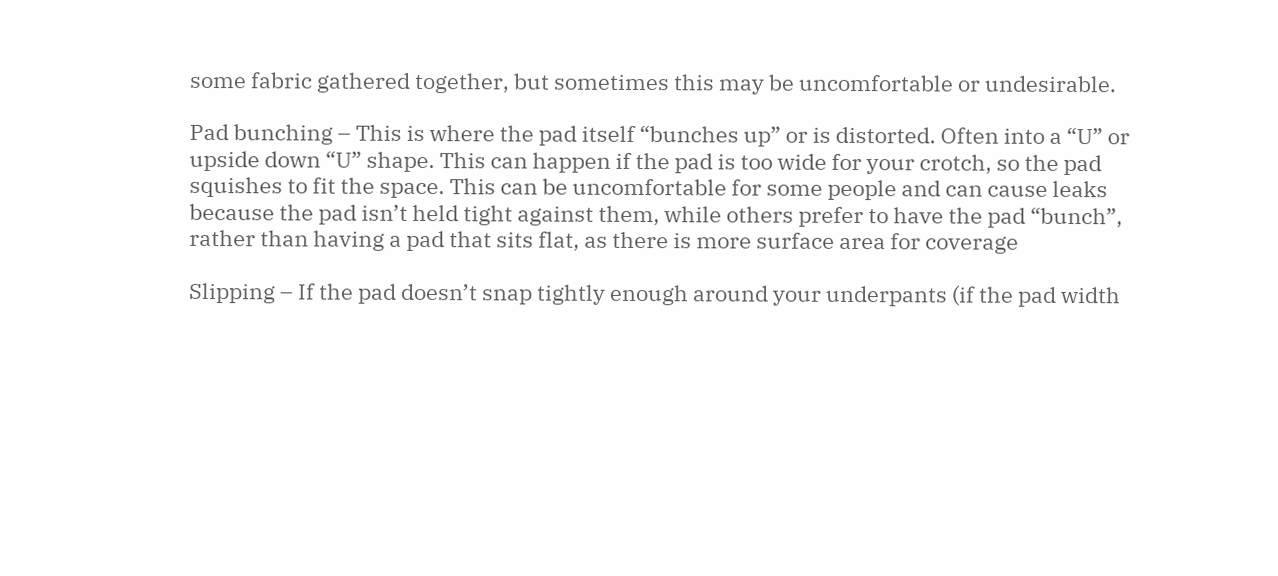some fabric gathered together, but sometimes this may be uncomfortable or undesirable.

Pad bunching – This is where the pad itself “bunches up” or is distorted. Often into a “U” or upside down “U” shape. This can happen if the pad is too wide for your crotch, so the pad squishes to fit the space. This can be uncomfortable for some people and can cause leaks because the pad isn’t held tight against them, while others prefer to have the pad “bunch”, rather than having a pad that sits flat, as there is more surface area for coverage

Slipping – If the pad doesn’t snap tightly enough around your underpants (if the pad width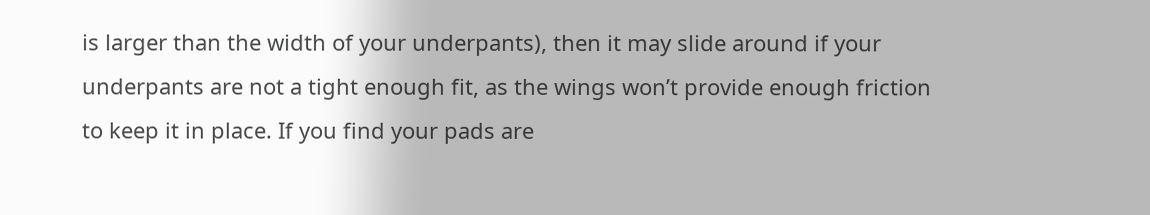is larger than the width of your underpants), then it may slide around if your underpants are not a tight enough fit, as the wings won’t provide enough friction to keep it in place. If you find your pads are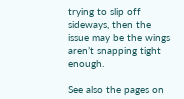trying to slip off sideways, then the issue may be the wings aren’t snapping tight enough.

See also the pages on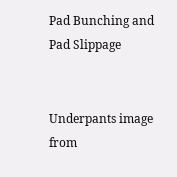Pad Bunching and Pad Slippage


Underpants image from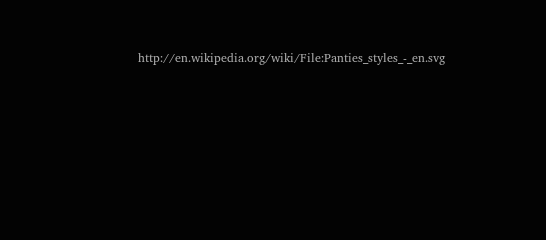http://en.wikipedia.org/wiki/File:Panties_styles_-_en.svg